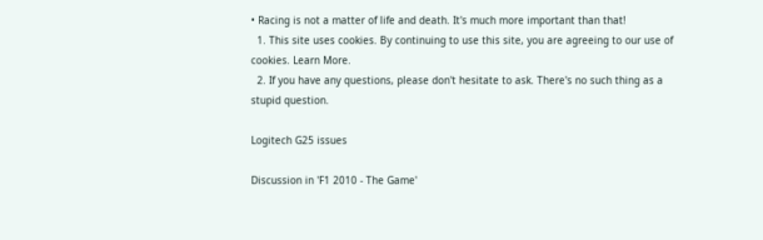• Racing is not a matter of life and death. It's much more important than that!
  1. This site uses cookies. By continuing to use this site, you are agreeing to our use of cookies. Learn More.
  2. If you have any questions, please don't hesitate to ask. There's no such thing as a stupid question.

Logitech G25 issues

Discussion in 'F1 2010 - The Game'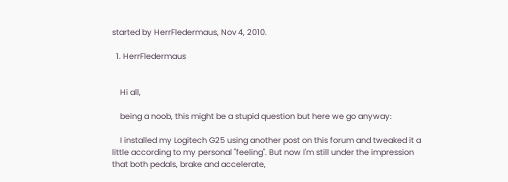started by HerrFledermaus, Nov 4, 2010.

  1. HerrFledermaus


    Hi all,

    being a noob, this might be a stupid question but here we go anyway:

    I installed my Logitech G25 using another post on this forum and tweaked it a little according to my personal "feeling". But now I'm still under the impression that both pedals, brake and accelerate,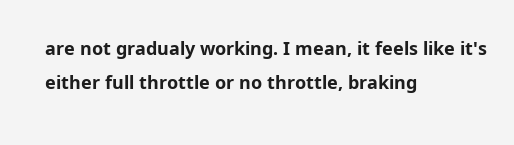are not gradualy working. I mean, it feels like it's either full throttle or no throttle, braking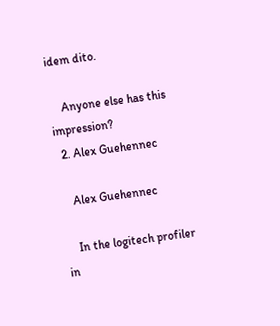idem dito.

    Anyone else has this impression?
  2. Alex Guehennec

    Alex Guehennec

    In the logitech profiler in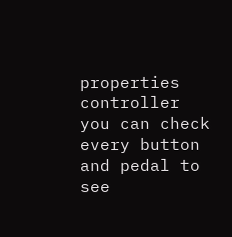properties controller you can check every button and pedal to see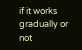if it works gradually or not